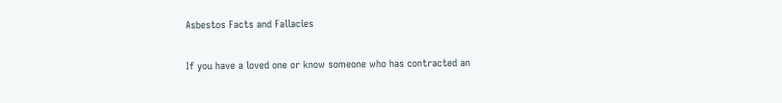Asbestos Facts and Fallacies

If you have a loved one or know someone who has contracted an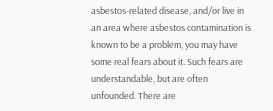asbestos-related disease, and/or live in an area where asbestos contamination is known to be a problem, you may have some real fears about it. Such fears are understandable, but are often unfounded. There are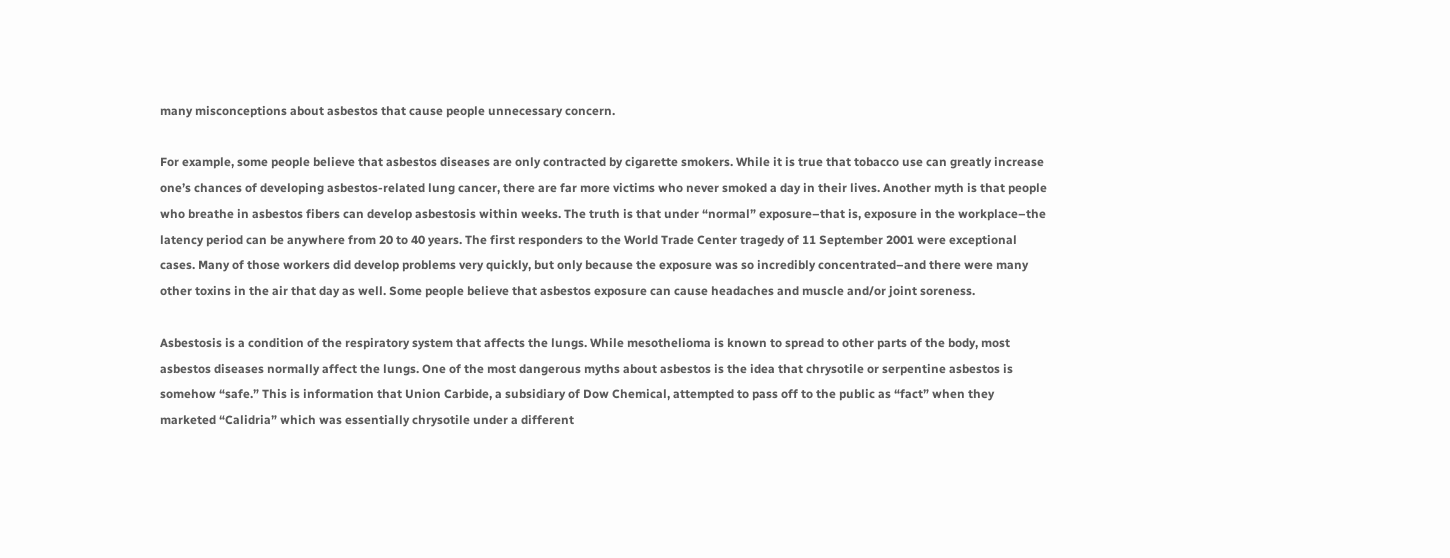many misconceptions about asbestos that cause people unnecessary concern.

For example, some people believe that asbestos diseases are only contracted by cigarette smokers. While it is true that tobacco use can greatly increase one’s chances of developing asbestos-related lung cancer, there are far more victims who never smoked a day in their lives. Another myth is that people who breathe in asbestos fibers can develop asbestosis within weeks. The truth is that under “normal” exposure–that is, exposure in the workplace–the latency period can be anywhere from 20 to 40 years. The first responders to the World Trade Center tragedy of 11 September 2001 were exceptional cases. Many of those workers did develop problems very quickly, but only because the exposure was so incredibly concentrated–and there were many other toxins in the air that day as well. Some people believe that asbestos exposure can cause headaches and muscle and/or joint soreness.

Asbestosis is a condition of the respiratory system that affects the lungs. While mesothelioma is known to spread to other parts of the body, most asbestos diseases normally affect the lungs. One of the most dangerous myths about asbestos is the idea that chrysotile or serpentine asbestos is somehow “safe.” This is information that Union Carbide, a subsidiary of Dow Chemical, attempted to pass off to the public as “fact” when they marketed “Calidria” which was essentially chrysotile under a different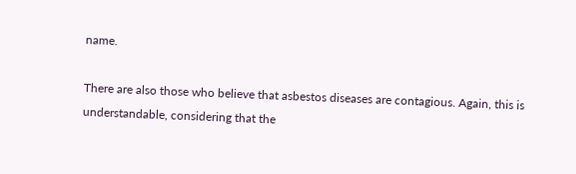name.

There are also those who believe that asbestos diseases are contagious. Again, this is understandable, considering that the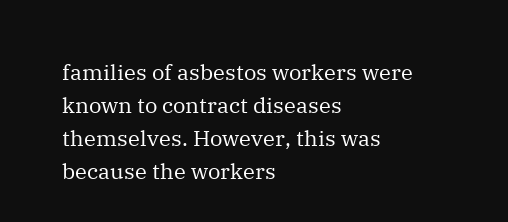families of asbestos workers were known to contract diseases themselves. However, this was because the workers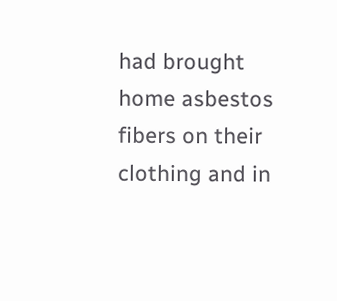had brought home asbestos fibers on their clothing and in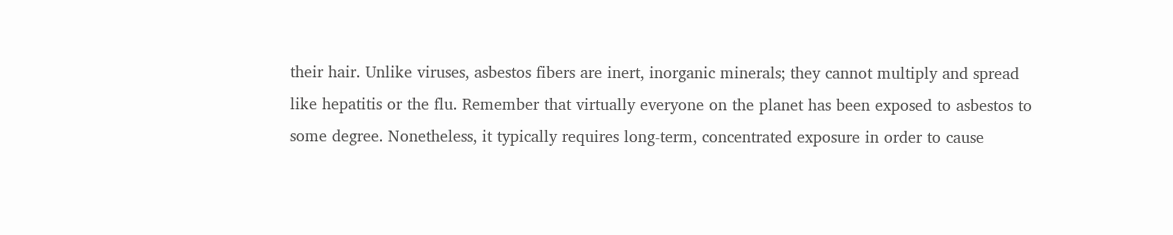their hair. Unlike viruses, asbestos fibers are inert, inorganic minerals; they cannot multiply and spread like hepatitis or the flu. Remember that virtually everyone on the planet has been exposed to asbestos to some degree. Nonetheless, it typically requires long-term, concentrated exposure in order to cause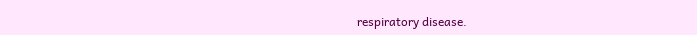respiratory disease.